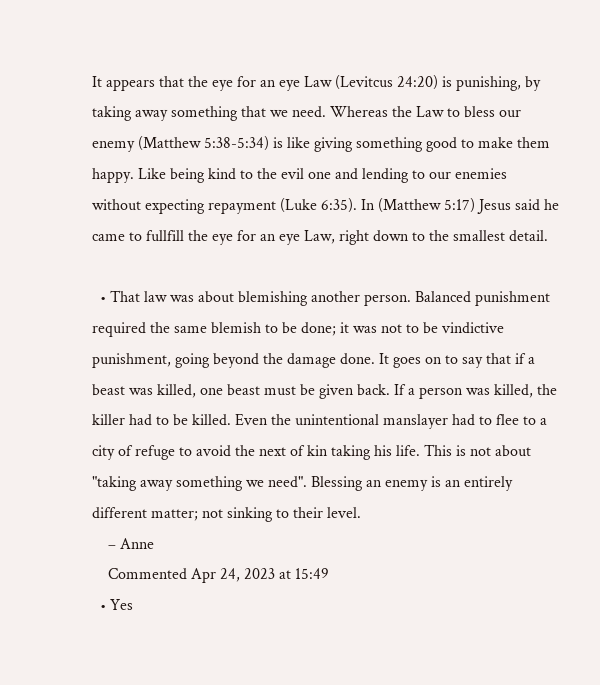It appears that the eye for an eye Law (Levitcus 24:20) is punishing, by taking away something that we need. Whereas the Law to bless our enemy (Matthew 5:38-5:34) is like giving something good to make them happy. Like being kind to the evil one and lending to our enemies without expecting repayment (Luke 6:35). In (Matthew 5:17) Jesus said he came to fullfill the eye for an eye Law, right down to the smallest detail.

  • That law was about blemishing another person. Balanced punishment required the same blemish to be done; it was not to be vindictive punishment, going beyond the damage done. It goes on to say that if a beast was killed, one beast must be given back. If a person was killed, the killer had to be killed. Even the unintentional manslayer had to flee to a city of refuge to avoid the next of kin taking his life. This is not about "taking away something we need". Blessing an enemy is an entirely different matter; not sinking to their level.
    – Anne
    Commented Apr 24, 2023 at 15:49
  • Yes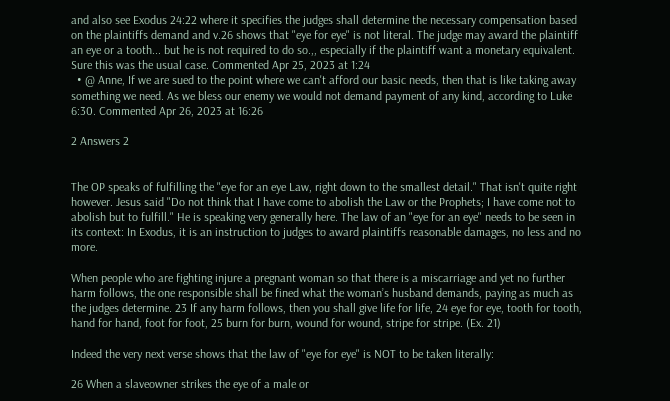and also see Exodus 24:22 where it specifies the judges shall determine the necessary compensation based on the plaintiffs demand and v.26 shows that "eye for eye" is not literal. The judge may award the plaintiff an eye or a tooth... but he is not required to do so.,, especially if the plaintiff want a monetary equivalent. Sure this was the usual case. Commented Apr 25, 2023 at 1:24
  • @ Anne, If we are sued to the point where we can't afford our basic needs, then that is like taking away something we need. As we bless our enemy we would not demand payment of any kind, according to Luke 6:30. Commented Apr 26, 2023 at 16:26

2 Answers 2


The OP speaks of fulfilling the "eye for an eye Law, right down to the smallest detail." That isn't quite right however. Jesus said "Do not think that I have come to abolish the Law or the Prophets; I have come not to abolish but to fulfill." He is speaking very generally here. The law of an "eye for an eye" needs to be seen in its context: In Exodus, it is an instruction to judges to award plaintiffs reasonable damages, no less and no more.

When people who are fighting injure a pregnant woman so that there is a miscarriage and yet no further harm follows, the one responsible shall be fined what the woman’s husband demands, paying as much as the judges determine. 23 If any harm follows, then you shall give life for life, 24 eye for eye, tooth for tooth, hand for hand, foot for foot, 25 burn for burn, wound for wound, stripe for stripe. (Ex. 21)

Indeed the very next verse shows that the law of "eye for eye" is NOT to be taken literally:

26 When a slaveowner strikes the eye of a male or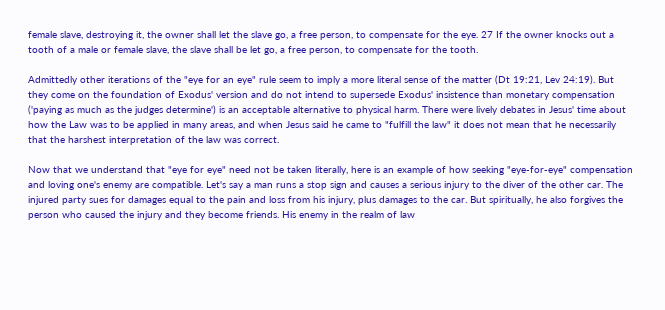female slave, destroying it, the owner shall let the slave go, a free person, to compensate for the eye. 27 If the owner knocks out a tooth of a male or female slave, the slave shall be let go, a free person, to compensate for the tooth.

Admittedly other iterations of the "eye for an eye" rule seem to imply a more literal sense of the matter (Dt 19:21, Lev 24:19). But they come on the foundation of Exodus' version and do not intend to supersede Exodus' insistence than monetary compensation ('paying as much as the judges determine') is an acceptable alternative to physical harm. There were lively debates in Jesus' time about how the Law was to be applied in many areas, and when Jesus said he came to "fulfill the law" it does not mean that he necessarily that the harshest interpretation of the law was correct.

Now that we understand that "eye for eye" need not be taken literally, here is an example of how seeking "eye-for-eye" compensation and loving one's enemy are compatible. Let's say a man runs a stop sign and causes a serious injury to the diver of the other car. The injured party sues for damages equal to the pain and loss from his injury, plus damages to the car. But spiritually, he also forgives the person who caused the injury and they become friends. His enemy in the realm of law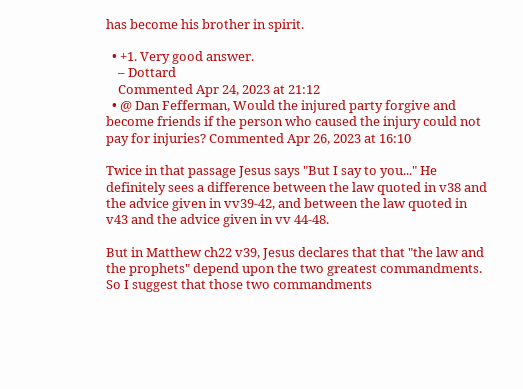has become his brother in spirit.

  • +1. Very good answer.
    – Dottard
    Commented Apr 24, 2023 at 21:12
  • @ Dan Fefferman, Would the injured party forgive and become friends if the person who caused the injury could not pay for injuries? Commented Apr 26, 2023 at 16:10

Twice in that passage Jesus says "But I say to you..." He definitely sees a difference between the law quoted in v38 and the advice given in vv39-42, and between the law quoted in v43 and the advice given in vv 44-48.

But in Matthew ch22 v39, Jesus declares that that "the law and the prophets" depend upon the two greatest commandments. So I suggest that those two commandments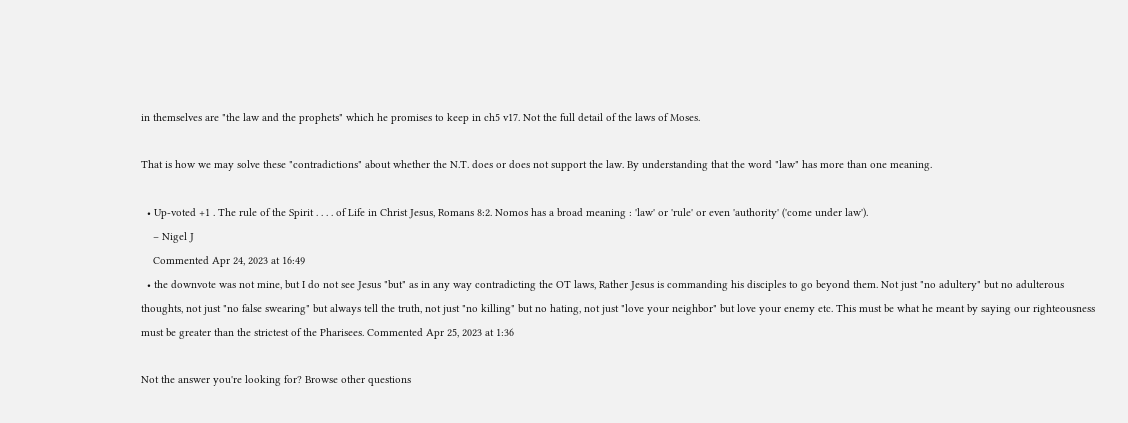in themselves are "the law and the prophets" which he promises to keep in ch5 v17. Not the full detail of the laws of Moses.

That is how we may solve these "contradictions" about whether the N.T. does or does not support the law. By understanding that the word "law" has more than one meaning.

  • Up-voted +1 . The rule of the Spirit . . . . of Life in Christ Jesus, Romans 8:2. Nomos has a broad meaning : 'law' or 'rule' or even 'authority' ('come under law').
    – Nigel J
    Commented Apr 24, 2023 at 16:49
  • the downvote was not mine, but I do not see Jesus "but" as in any way contradicting the OT laws, Rather Jesus is commanding his disciples to go beyond them. Not just "no adultery" but no adulterous thoughts, not just "no false swearing" but always tell the truth, not just "no killing" but no hating, not just "love your neighbor" but love your enemy etc. This must be what he meant by saying our righteousness must be greater than the strictest of the Pharisees. Commented Apr 25, 2023 at 1:36

Not the answer you're looking for? Browse other questions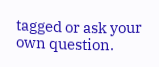tagged or ask your own question.